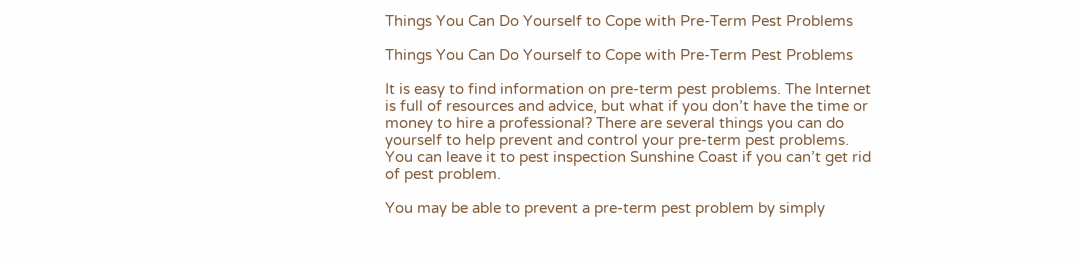Things You Can Do Yourself to Cope with Pre-Term Pest Problems

Things You Can Do Yourself to Cope with Pre-Term Pest Problems

It is easy to find information on pre-term pest problems. The Internet is full of resources and advice, but what if you don’t have the time or money to hire a professional? There are several things you can do yourself to help prevent and control your pre-term pest problems. You can leave it to pest inspection Sunshine Coast if you can’t get rid of pest problem.

You may be able to prevent a pre-term pest problem by simply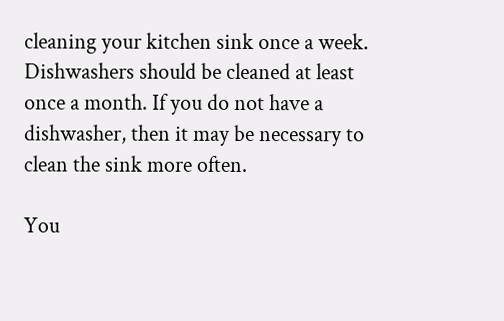cleaning your kitchen sink once a week. Dishwashers should be cleaned at least once a month. If you do not have a dishwasher, then it may be necessary to clean the sink more often.

You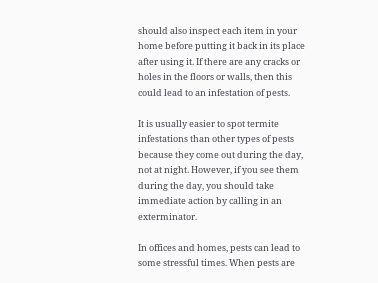should also inspect each item in your home before putting it back in its place after using it. If there are any cracks or holes in the floors or walls, then this could lead to an infestation of pests.

It is usually easier to spot termite infestations than other types of pests because they come out during the day, not at night. However, if you see them during the day, you should take immediate action by calling in an exterminator.

In offices and homes, pests can lead to some stressful times. When pests are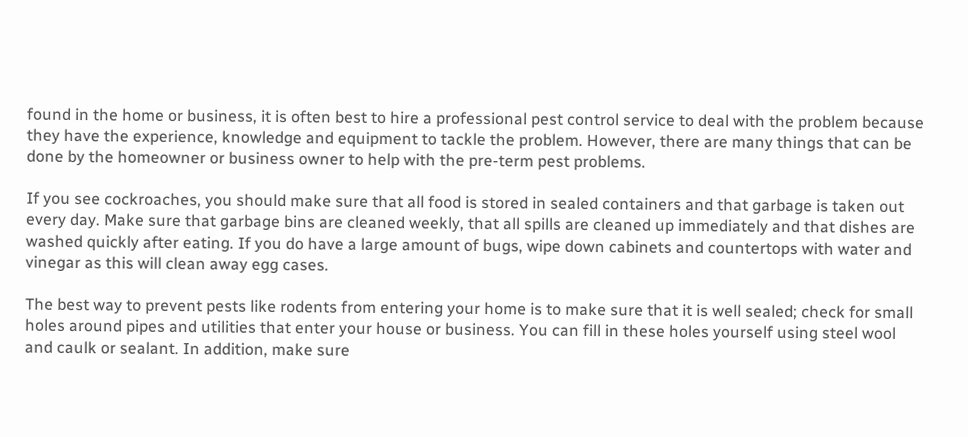found in the home or business, it is often best to hire a professional pest control service to deal with the problem because they have the experience, knowledge and equipment to tackle the problem. However, there are many things that can be done by the homeowner or business owner to help with the pre-term pest problems.

If you see cockroaches, you should make sure that all food is stored in sealed containers and that garbage is taken out every day. Make sure that garbage bins are cleaned weekly, that all spills are cleaned up immediately and that dishes are washed quickly after eating. If you do have a large amount of bugs, wipe down cabinets and countertops with water and vinegar as this will clean away egg cases.

The best way to prevent pests like rodents from entering your home is to make sure that it is well sealed; check for small holes around pipes and utilities that enter your house or business. You can fill in these holes yourself using steel wool and caulk or sealant. In addition, make sure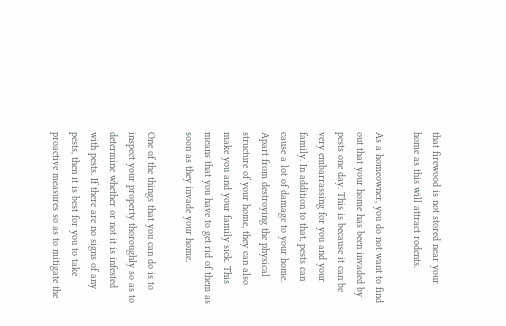that firewood is not stored near your home as this will attract rodents.

As a homeowner, you do not want to find out that your home has been invaded by pests one day. This is because it can be very embarrassing for you and your family. In addition to that, pests can cause a lot of damage to your home. Apart from destroying the physical structure of your home, they can also make you and your family sick. This means that you have to get rid of them as soon as they invade your home.

One of the things that you can do is to inspect your property thoroughly so as to determine whether or not it is infested with pests. If there are no signs of any pests, then it is best for you to take proactive measures so as to mitigate the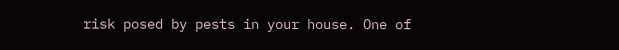risk posed by pests in your house. One of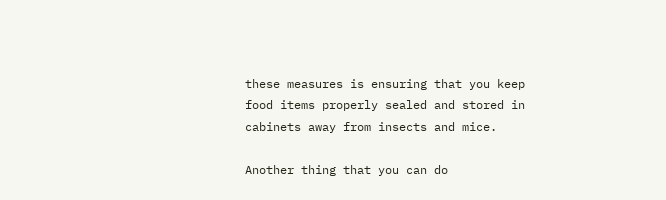these measures is ensuring that you keep food items properly sealed and stored in cabinets away from insects and mice.

Another thing that you can do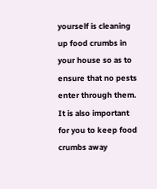yourself is cleaning up food crumbs in your house so as to ensure that no pests enter through them. It is also important for you to keep food crumbs away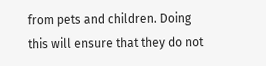from pets and children. Doing this will ensure that they do not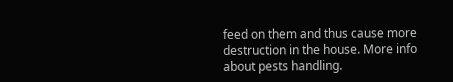feed on them and thus cause more destruction in the house. More info about pests handling.